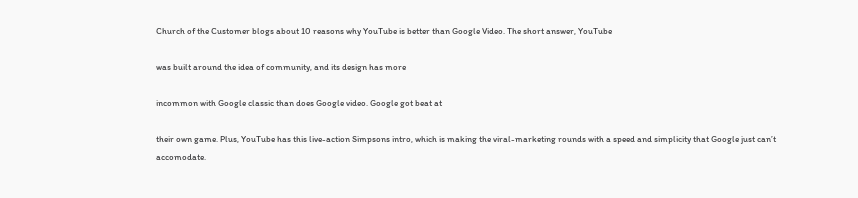Church of the Customer blogs about 10 reasons why YouTube is better than Google Video. The short answer, YouTube

was built around the idea of community, and its design has more

incommon with Google classic than does Google video. Google got beat at

their own game. Plus, YouTube has this live-action Simpsons intro, which is making the viral-marketing rounds with a speed and simplicity that Google just can’t accomodate.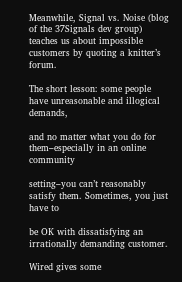Meanwhile, Signal vs. Noise (blog of the 37Signals dev group) teaches us about impossible customers by quoting a knitter’s forum.

The short lesson: some people have unreasonable and illogical demands,

and no matter what you do for them–especially in an online community

setting–you can’t reasonably satisfy them. Sometimes, you just have to

be OK with dissatisfying an irrationally demanding customer.

Wired gives some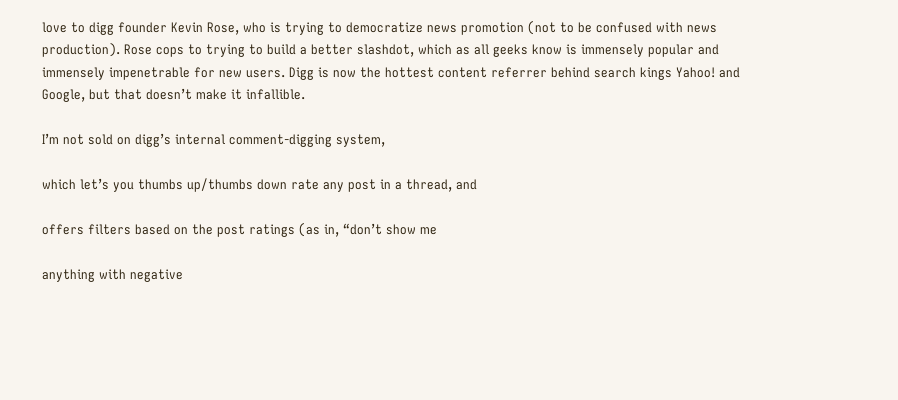love to digg founder Kevin Rose, who is trying to democratize news promotion (not to be confused with news production). Rose cops to trying to build a better slashdot, which as all geeks know is immensely popular and immensely impenetrable for new users. Digg is now the hottest content referrer behind search kings Yahoo! and Google, but that doesn’t make it infallible.

I’m not sold on digg’s internal comment-digging system,

which let’s you thumbs up/thumbs down rate any post in a thread, and

offers filters based on the post ratings (as in, “don’t show me

anything with negative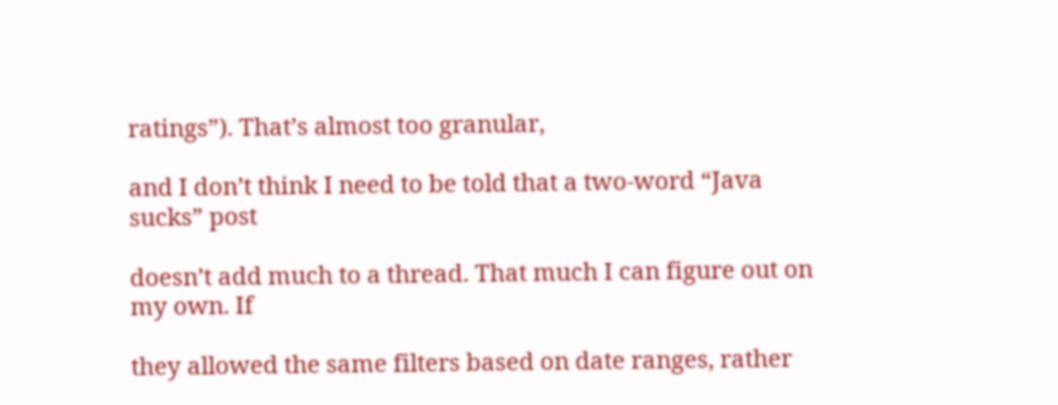ratings”). That’s almost too granular,

and I don’t think I need to be told that a two-word “Java sucks” post

doesn’t add much to a thread. That much I can figure out on my own. If

they allowed the same filters based on date ranges, rather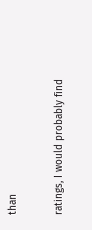than

ratings, I would probably find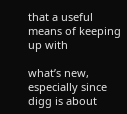that a useful means of keeping up with

what’s new, especially since digg is about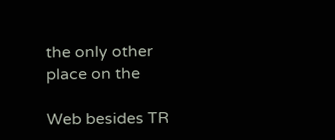the only other place on the

Web besides TR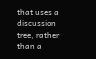that uses a discussion tree, rather than a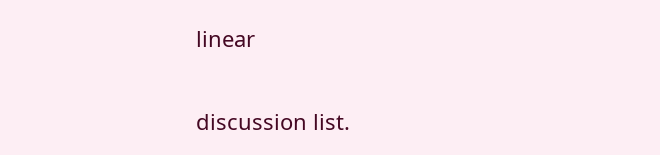linear

discussion list.